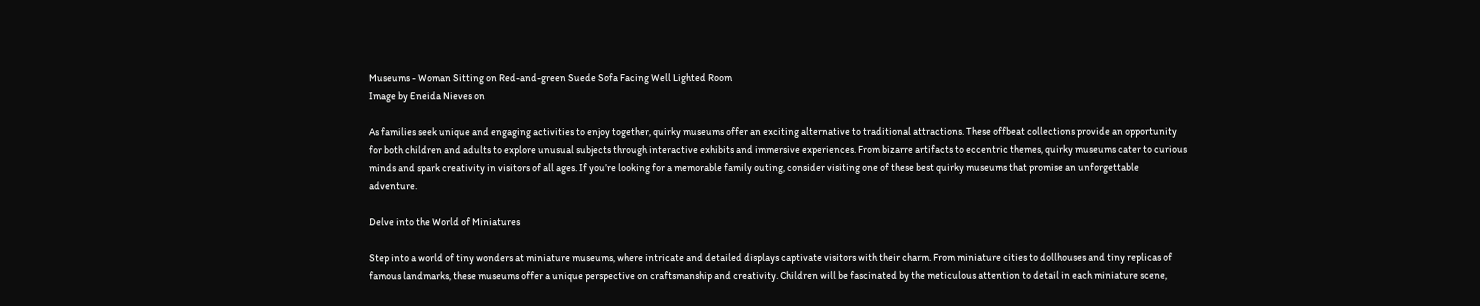Museums - Woman Sitting on Red-and-green Suede Sofa Facing Well Lighted Room
Image by Eneida Nieves on

As families seek unique and engaging activities to enjoy together, quirky museums offer an exciting alternative to traditional attractions. These offbeat collections provide an opportunity for both children and adults to explore unusual subjects through interactive exhibits and immersive experiences. From bizarre artifacts to eccentric themes, quirky museums cater to curious minds and spark creativity in visitors of all ages. If you’re looking for a memorable family outing, consider visiting one of these best quirky museums that promise an unforgettable adventure.

Delve into the World of Miniatures

Step into a world of tiny wonders at miniature museums, where intricate and detailed displays captivate visitors with their charm. From miniature cities to dollhouses and tiny replicas of famous landmarks, these museums offer a unique perspective on craftsmanship and creativity. Children will be fascinated by the meticulous attention to detail in each miniature scene,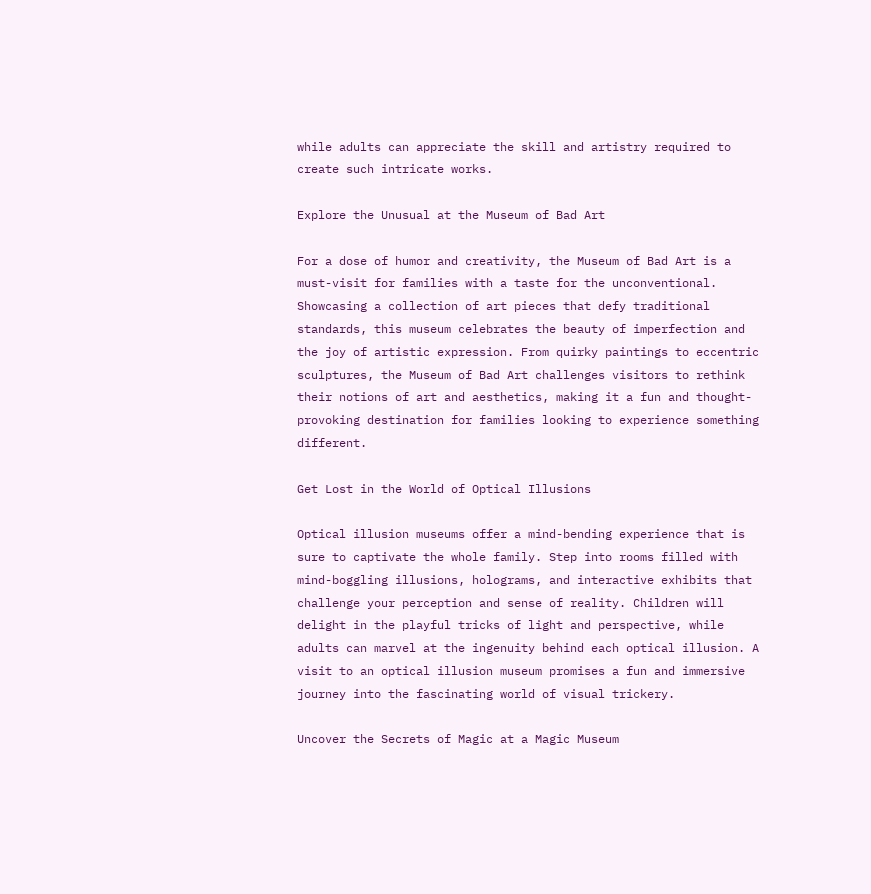while adults can appreciate the skill and artistry required to create such intricate works.

Explore the Unusual at the Museum of Bad Art

For a dose of humor and creativity, the Museum of Bad Art is a must-visit for families with a taste for the unconventional. Showcasing a collection of art pieces that defy traditional standards, this museum celebrates the beauty of imperfection and the joy of artistic expression. From quirky paintings to eccentric sculptures, the Museum of Bad Art challenges visitors to rethink their notions of art and aesthetics, making it a fun and thought-provoking destination for families looking to experience something different.

Get Lost in the World of Optical Illusions

Optical illusion museums offer a mind-bending experience that is sure to captivate the whole family. Step into rooms filled with mind-boggling illusions, holograms, and interactive exhibits that challenge your perception and sense of reality. Children will delight in the playful tricks of light and perspective, while adults can marvel at the ingenuity behind each optical illusion. A visit to an optical illusion museum promises a fun and immersive journey into the fascinating world of visual trickery.

Uncover the Secrets of Magic at a Magic Museum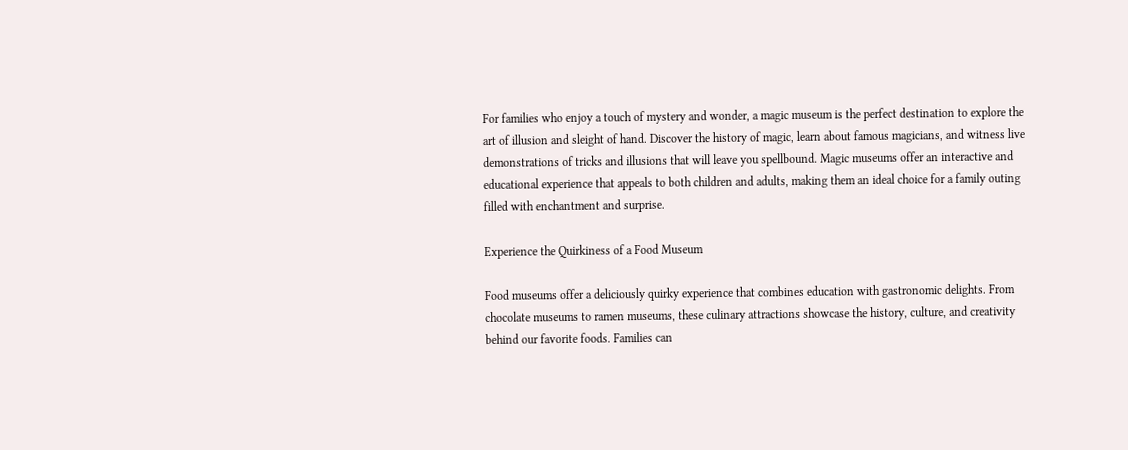For families who enjoy a touch of mystery and wonder, a magic museum is the perfect destination to explore the art of illusion and sleight of hand. Discover the history of magic, learn about famous magicians, and witness live demonstrations of tricks and illusions that will leave you spellbound. Magic museums offer an interactive and educational experience that appeals to both children and adults, making them an ideal choice for a family outing filled with enchantment and surprise.

Experience the Quirkiness of a Food Museum

Food museums offer a deliciously quirky experience that combines education with gastronomic delights. From chocolate museums to ramen museums, these culinary attractions showcase the history, culture, and creativity behind our favorite foods. Families can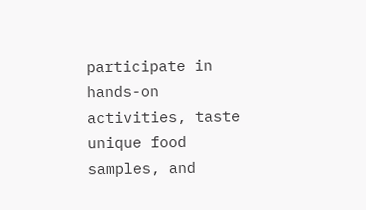participate in hands-on activities, taste unique food samples, and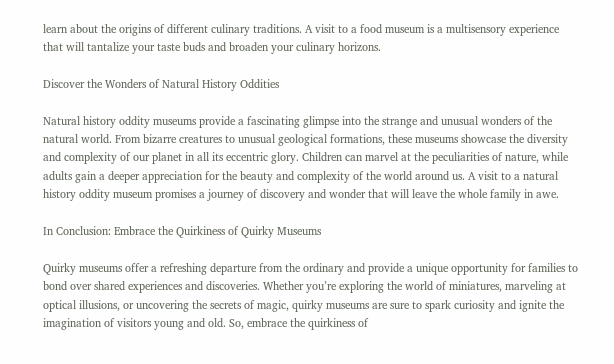learn about the origins of different culinary traditions. A visit to a food museum is a multisensory experience that will tantalize your taste buds and broaden your culinary horizons.

Discover the Wonders of Natural History Oddities

Natural history oddity museums provide a fascinating glimpse into the strange and unusual wonders of the natural world. From bizarre creatures to unusual geological formations, these museums showcase the diversity and complexity of our planet in all its eccentric glory. Children can marvel at the peculiarities of nature, while adults gain a deeper appreciation for the beauty and complexity of the world around us. A visit to a natural history oddity museum promises a journey of discovery and wonder that will leave the whole family in awe.

In Conclusion: Embrace the Quirkiness of Quirky Museums

Quirky museums offer a refreshing departure from the ordinary and provide a unique opportunity for families to bond over shared experiences and discoveries. Whether you’re exploring the world of miniatures, marveling at optical illusions, or uncovering the secrets of magic, quirky museums are sure to spark curiosity and ignite the imagination of visitors young and old. So, embrace the quirkiness of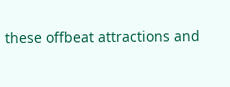these offbeat attractions and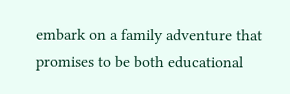embark on a family adventure that promises to be both educational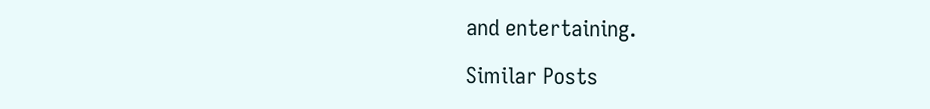and entertaining.

Similar Posts